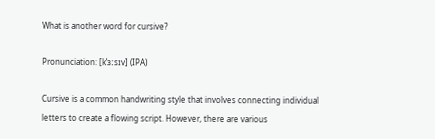What is another word for cursive?

Pronunciation: [kˈɜːsɪv] (IPA)

Cursive is a common handwriting style that involves connecting individual letters to create a flowing script. However, there are various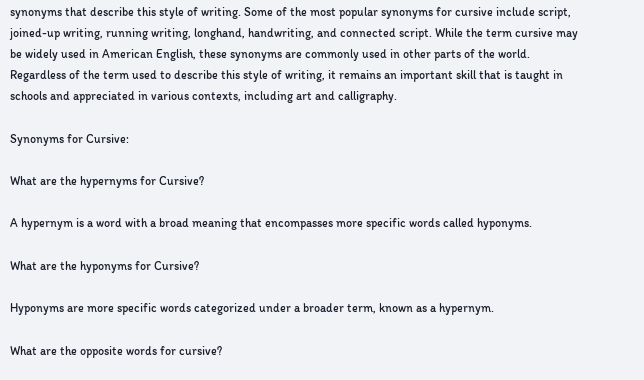synonyms that describe this style of writing. Some of the most popular synonyms for cursive include script, joined-up writing, running writing, longhand, handwriting, and connected script. While the term cursive may be widely used in American English, these synonyms are commonly used in other parts of the world. Regardless of the term used to describe this style of writing, it remains an important skill that is taught in schools and appreciated in various contexts, including art and calligraphy.

Synonyms for Cursive:

What are the hypernyms for Cursive?

A hypernym is a word with a broad meaning that encompasses more specific words called hyponyms.

What are the hyponyms for Cursive?

Hyponyms are more specific words categorized under a broader term, known as a hypernym.

What are the opposite words for cursive?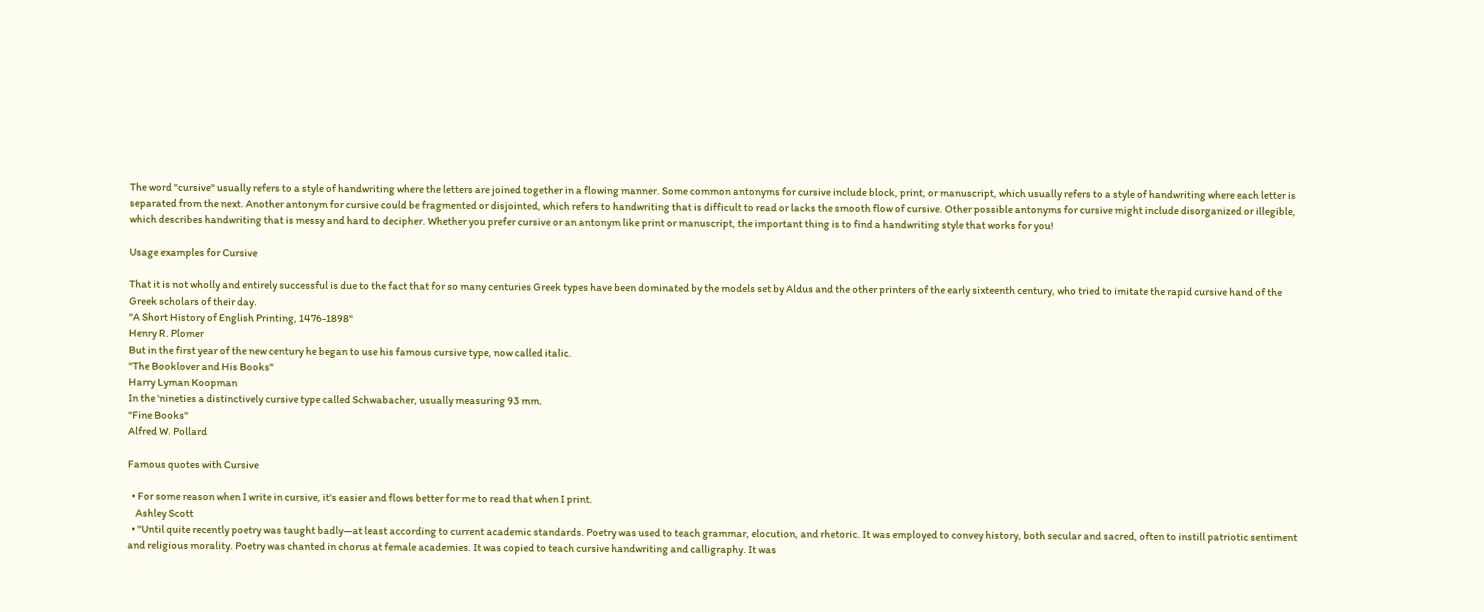The word "cursive" usually refers to a style of handwriting where the letters are joined together in a flowing manner. Some common antonyms for cursive include block, print, or manuscript, which usually refers to a style of handwriting where each letter is separated from the next. Another antonym for cursive could be fragmented or disjointed, which refers to handwriting that is difficult to read or lacks the smooth flow of cursive. Other possible antonyms for cursive might include disorganized or illegible, which describes handwriting that is messy and hard to decipher. Whether you prefer cursive or an antonym like print or manuscript, the important thing is to find a handwriting style that works for you!

Usage examples for Cursive

That it is not wholly and entirely successful is due to the fact that for so many centuries Greek types have been dominated by the models set by Aldus and the other printers of the early sixteenth century, who tried to imitate the rapid cursive hand of the Greek scholars of their day.
"A Short History of English Printing, 1476-1898"
Henry R. Plomer
But in the first year of the new century he began to use his famous cursive type, now called italic.
"The Booklover and His Books"
Harry Lyman Koopman
In the 'nineties a distinctively cursive type called Schwabacher, usually measuring 93 mm.
"Fine Books"
Alfred W. Pollard

Famous quotes with Cursive

  • For some reason when I write in cursive, it's easier and flows better for me to read that when I print.
    Ashley Scott
  • "Until quite recently poetry was taught badly—at least according to current academic standards. Poetry was used to teach grammar, elocution, and rhetoric. It was employed to convey history, both secular and sacred, often to instill patriotic sentiment and religious morality. Poetry was chanted in chorus at female academies. It was copied to teach cursive handwriting and calligraphy. It was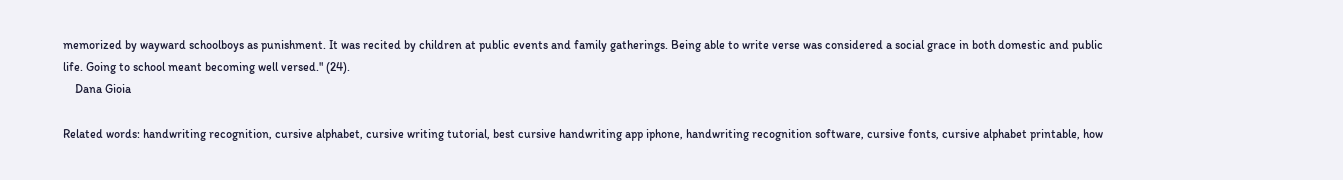memorized by wayward schoolboys as punishment. It was recited by children at public events and family gatherings. Being able to write verse was considered a social grace in both domestic and public life. Going to school meant becoming well versed." (24).
    Dana Gioia

Related words: handwriting recognition, cursive alphabet, cursive writing tutorial, best cursive handwriting app iphone, handwriting recognition software, cursive fonts, cursive alphabet printable, how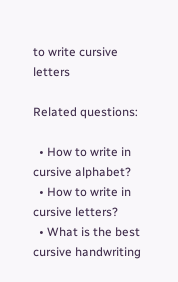to write cursive letters

Related questions:

  • How to write in cursive alphabet?
  • How to write in cursive letters?
  • What is the best cursive handwriting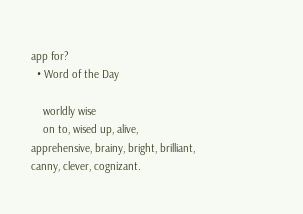app for?
  • Word of the Day

    worldly wise
    on to, wised up, alive, apprehensive, brainy, bright, brilliant, canny, clever, cognizant.